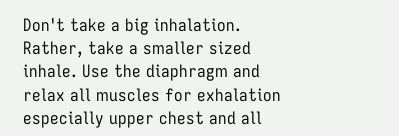Don't take a big inhalation. Rather, take a smaller sized inhale. Use the diaphragm and relax all muscles for exhalation especially upper chest and all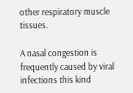other respiratory muscle tissues.

A nasal congestion is frequently caused by viral infections this kind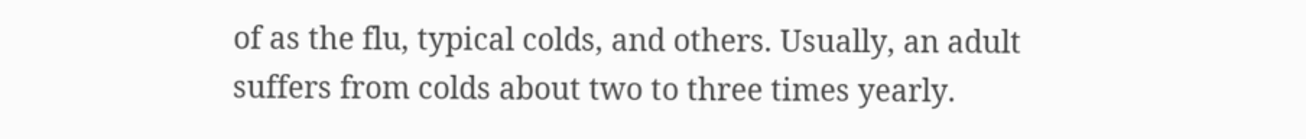of as the flu, typical colds, and others. Usually, an adult suffers from colds about two to three times yearly.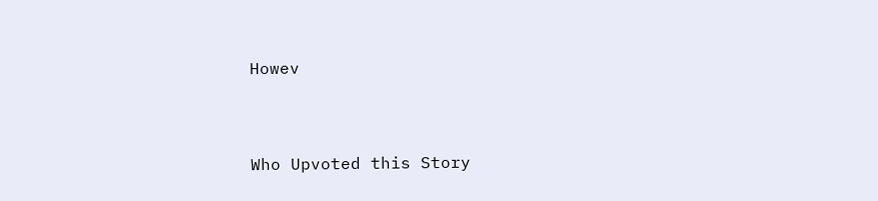Howev


Who Upvoted this Story